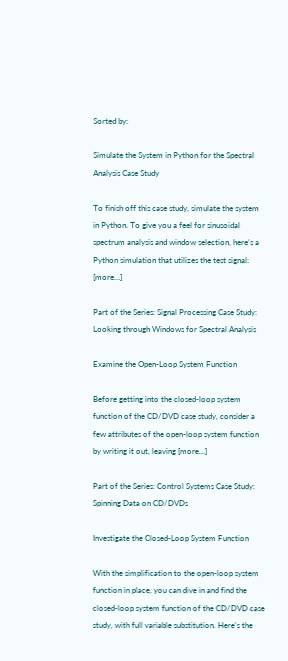Sorted by:

Simulate the System in Python for the Spectral Analysis Case Study

To finish off this case study, simulate the system in Python. To give you a feel for sinusoidal spectrum analysis and window selection, here’s a Python simulation that utilizes the test signal: [more…]

Part of the Series: Signal Processing Case Study: Looking through Windows for Spectral Analysis

Examine the Open-Loop System Function

Before getting into the closed-loop system function of the CD/DVD case study, consider a few attributes of the open-loop system function by writing it out, leaving [more…]

Part of the Series: Control Systems Case Study: Spinning Data on CD/DVDs

Investigate the Closed-Loop System Function

With the simplification to the open-loop system function in place, you can dive in and find the closed-loop system function of the CD/DVD case study, with full variable substitution. Here’s the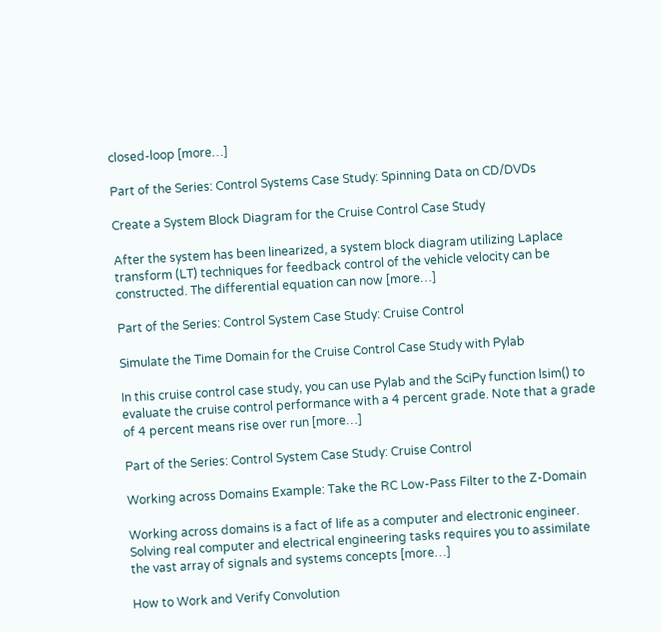closed-loop [more…]

Part of the Series: Control Systems Case Study: Spinning Data on CD/DVDs

Create a System Block Diagram for the Cruise Control Case Study

After the system has been linearized, a system block diagram utilizing Laplace transform (LT) techniques for feedback control of the vehicle velocity can be constructed. The differential equation can now [more…]

Part of the Series: Control System Case Study: Cruise Control

Simulate the Time Domain for the Cruise Control Case Study with Pylab

In this cruise control case study, you can use Pylab and the SciPy function lsim() to evaluate the cruise control performance with a 4 percent grade. Note that a grade of 4 percent means rise over run [more…]

Part of the Series: Control System Case Study: Cruise Control

Working across Domains Example: Take the RC Low-Pass Filter to the Z-Domain

Working across domains is a fact of life as a computer and electronic engineer. Solving real computer and electrical engineering tasks requires you to assimilate the vast array of signals and systems concepts [more…]

How to Work and Verify Convolution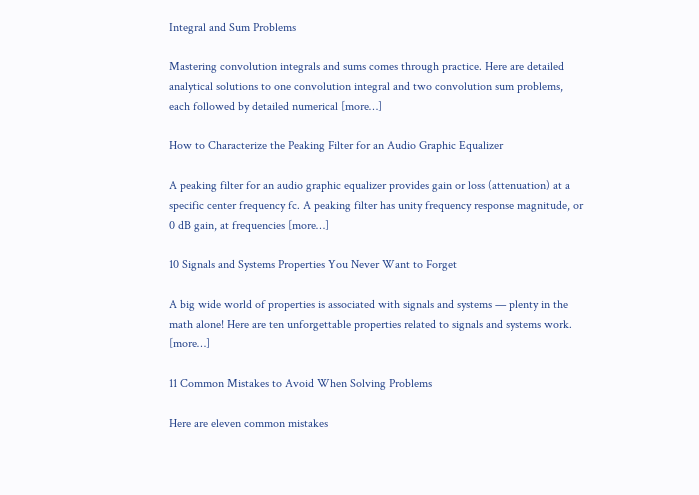Integral and Sum Problems

Mastering convolution integrals and sums comes through practice. Here are detailed analytical solutions to one convolution integral and two convolution sum problems, each followed by detailed numerical [more…]

How to Characterize the Peaking Filter for an Audio Graphic Equalizer

A peaking filter for an audio graphic equalizer provides gain or loss (attenuation) at a specific center frequency fc. A peaking filter has unity frequency response magnitude, or 0 dB gain, at frequencies [more…]

10 Signals and Systems Properties You Never Want to Forget

A big wide world of properties is associated with signals and systems — plenty in the math alone! Here are ten unforgettable properties related to signals and systems work. [more…]

11 Common Mistakes to Avoid When Solving Problems

Here are eleven common mistakes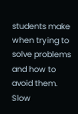students make when trying to solve problems and how to avoid them. Slow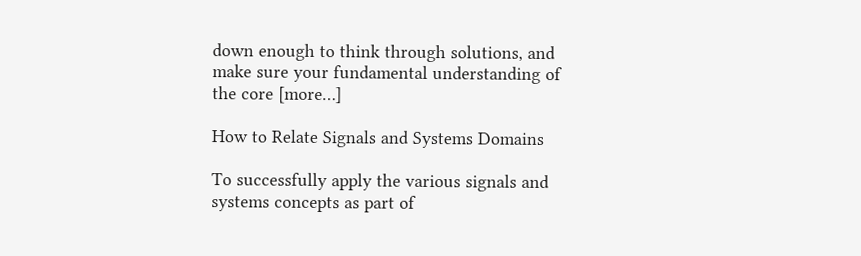down enough to think through solutions, and make sure your fundamental understanding of the core [more…]

How to Relate Signals and Systems Domains

To successfully apply the various signals and systems concepts as part of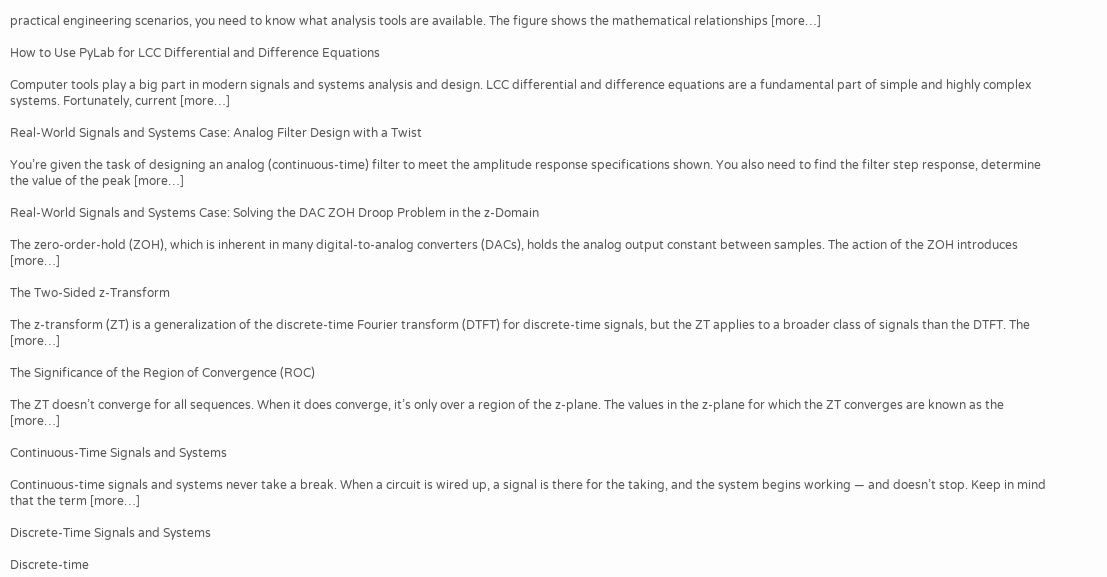practical engineering scenarios, you need to know what analysis tools are available. The figure shows the mathematical relationships [more…]

How to Use PyLab for LCC Differential and Difference Equations

Computer tools play a big part in modern signals and systems analysis and design. LCC differential and difference equations are a fundamental part of simple and highly complex systems. Fortunately, current [more…]

Real-World Signals and Systems Case: Analog Filter Design with a Twist

You’re given the task of designing an analog (continuous-time) filter to meet the amplitude response specifications shown. You also need to find the filter step response, determine the value of the peak [more…]

Real-World Signals and Systems Case: Solving the DAC ZOH Droop Problem in the z-Domain

The zero-order-hold (ZOH), which is inherent in many digital-to-analog converters (DACs), holds the analog output constant between samples. The action of the ZOH introduces [more…]

The Two-Sided z-Transform

The z-transform (ZT) is a generalization of the discrete-time Fourier transform (DTFT) for discrete-time signals, but the ZT applies to a broader class of signals than the DTFT. The [more…]

The Significance of the Region of Convergence (ROC)

The ZT doesn’t converge for all sequences. When it does converge, it’s only over a region of the z-plane. The values in the z-plane for which the ZT converges are known as the [more…]

Continuous-Time Signals and Systems

Continuous-time signals and systems never take a break. When a circuit is wired up, a signal is there for the taking, and the system begins working — and doesn’t stop. Keep in mind that the term [more…]

Discrete-Time Signals and Systems

Discrete-time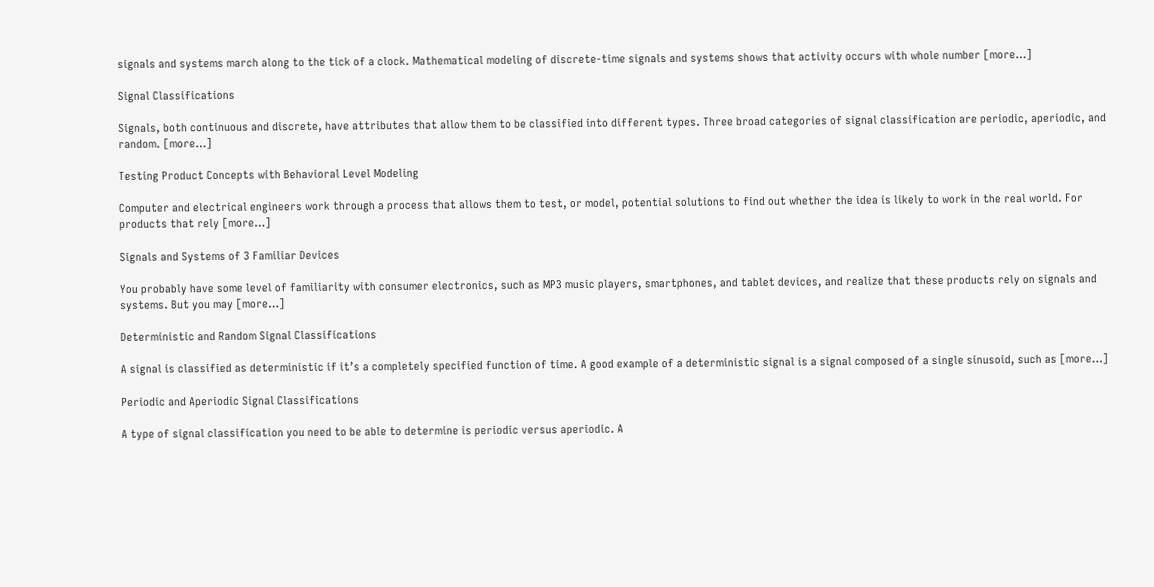signals and systems march along to the tick of a clock. Mathematical modeling of discrete-time signals and systems shows that activity occurs with whole number [more…]

Signal Classifications

Signals, both continuous and discrete, have attributes that allow them to be classified into different types. Three broad categories of signal classification are periodic, aperiodic, and random. [more…]

Testing Product Concepts with Behavioral Level Modeling

Computer and electrical engineers work through a process that allows them to test, or model, potential solutions to find out whether the idea is likely to work in the real world. For products that rely [more…]

Signals and Systems of 3 Familiar Devices

You probably have some level of familiarity with consumer electronics, such as MP3 music players, smartphones, and tablet devices, and realize that these products rely on signals and systems. But you may [more…]

Deterministic and Random Signal Classifications

A signal is classified as deterministic if it’s a completely specified function of time. A good example of a deterministic signal is a signal composed of a single sinusoid, such as [more…]

Periodic and Aperiodic Signal Classifications

A type of signal classification you need to be able to determine is periodic versus aperiodic. A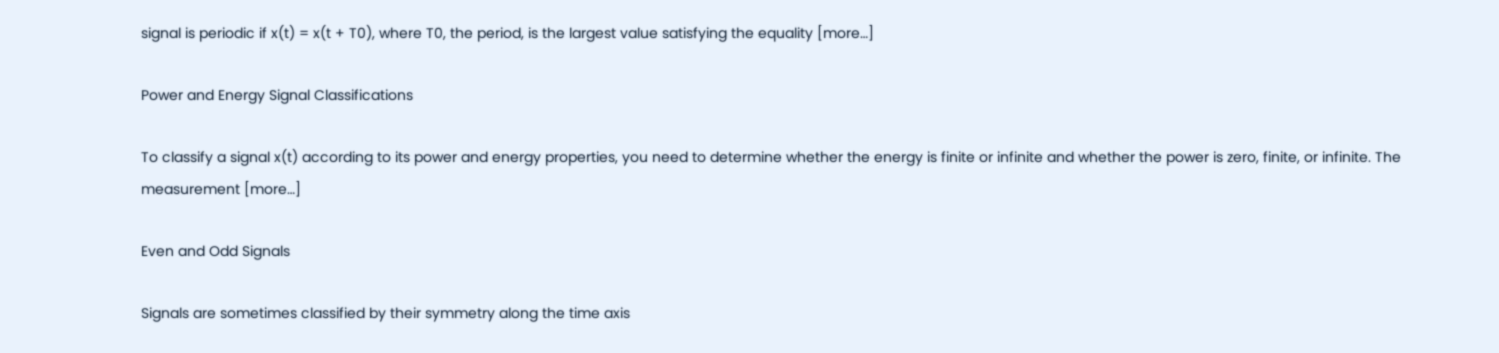signal is periodic if x(t) = x(t + T0), where T0, the period, is the largest value satisfying the equality [more…]

Power and Energy Signal Classifications

To classify a signal x(t) according to its power and energy properties, you need to determine whether the energy is finite or infinite and whether the power is zero, finite, or infinite. The measurement [more…]

Even and Odd Signals

Signals are sometimes classified by their symmetry along the time axis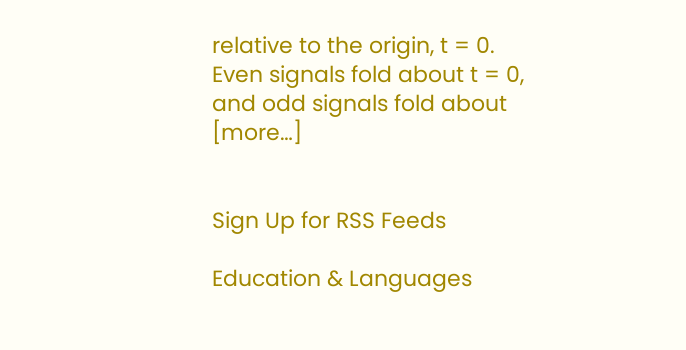relative to the origin, t = 0. Even signals fold about t = 0, and odd signals fold about [more…]


Sign Up for RSS Feeds

Education & Languages